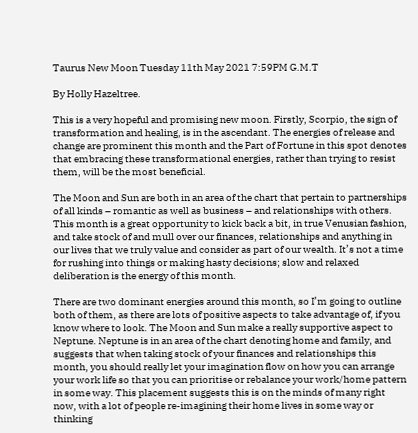Taurus New Moon Tuesday 11th May 2021 7:59PM G.M.T

By Holly Hazeltree.

This is a very hopeful and promising new moon. Firstly, Scorpio, the sign of transformation and healing, is in the ascendant. The energies of release and change are prominent this month and the Part of Fortune in this spot denotes that embracing these transformational energies, rather than trying to resist them, will be the most beneficial.

The Moon and Sun are both in an area of the chart that pertain to partnerships of all kinds – romantic as well as business – and relationships with others. This month is a great opportunity to kick back a bit, in true Venusian fashion, and take stock of and mull over our finances, relationships and anything in our lives that we truly value and consider as part of our wealth. It’s not a time for rushing into things or making hasty decisions; slow and relaxed deliberation is the energy of this month.

There are two dominant energies around this month, so I’m going to outline both of them, as there are lots of positive aspects to take advantage of, if you know where to look. The Moon and Sun make a really supportive aspect to Neptune. Neptune is in an area of the chart denoting home and family, and suggests that when taking stock of your finances and relationships this month, you should really let your imagination flow on how you can arrange your work life so that you can prioritise or rebalance your work/home pattern in some way. This placement suggests this is on the minds of many right now, with a lot of people re-imagining their home lives in some way or thinking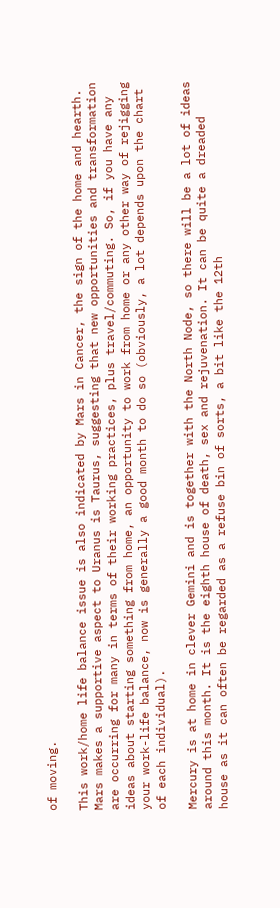of moving.

This work/home life balance issue is also indicated by Mars in Cancer, the sign of the home and hearth. Mars makes a supportive aspect to Uranus is Taurus, suggesting that new opportunities and transformation are occurring for many in terms of their working practices, plus travel/commuting. So, if you have any ideas about starting something from home, an opportunity to work from home or any other way of rejigging your work-life balance, now is generally a good month to do so (obviously, a lot depends upon the chart of each individual).

Mercury is at home in clever Gemini and is together with the North Node, so there will be a lot of ideas around this month. It is the eighth house of death, sex and rejuvenation. It can be quite a dreaded house as it can often be regarded as a refuse bin of sorts, a bit like the 12th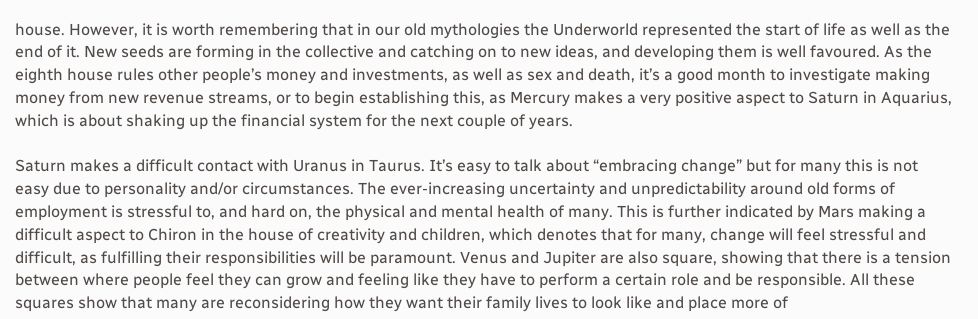house. However, it is worth remembering that in our old mythologies the Underworld represented the start of life as well as the end of it. New seeds are forming in the collective and catching on to new ideas, and developing them is well favoured. As the eighth house rules other people’s money and investments, as well as sex and death, it’s a good month to investigate making money from new revenue streams, or to begin establishing this, as Mercury makes a very positive aspect to Saturn in Aquarius, which is about shaking up the financial system for the next couple of years.

Saturn makes a difficult contact with Uranus in Taurus. It’s easy to talk about “embracing change” but for many this is not easy due to personality and/or circumstances. The ever-increasing uncertainty and unpredictability around old forms of employment is stressful to, and hard on, the physical and mental health of many. This is further indicated by Mars making a difficult aspect to Chiron in the house of creativity and children, which denotes that for many, change will feel stressful and difficult, as fulfilling their responsibilities will be paramount. Venus and Jupiter are also square, showing that there is a tension between where people feel they can grow and feeling like they have to perform a certain role and be responsible. All these squares show that many are reconsidering how they want their family lives to look like and place more of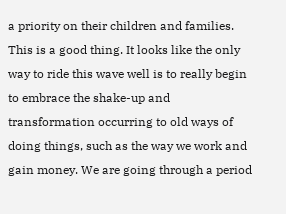a priority on their children and families. This is a good thing. It looks like the only way to ride this wave well is to really begin to embrace the shake-up and transformation occurring to old ways of doing things, such as the way we work and gain money. We are going through a period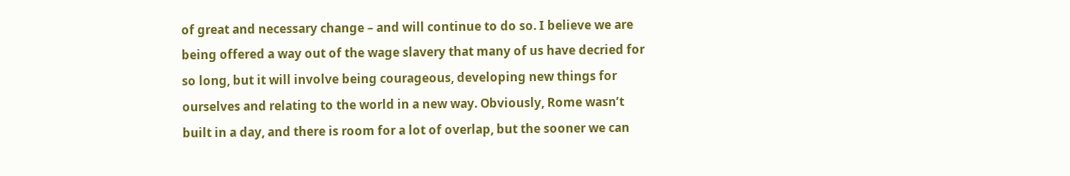of great and necessary change – and will continue to do so. I believe we are being offered a way out of the wage slavery that many of us have decried for so long, but it will involve being courageous, developing new things for ourselves and relating to the world in a new way. Obviously, Rome wasn’t built in a day, and there is room for a lot of overlap, but the sooner we can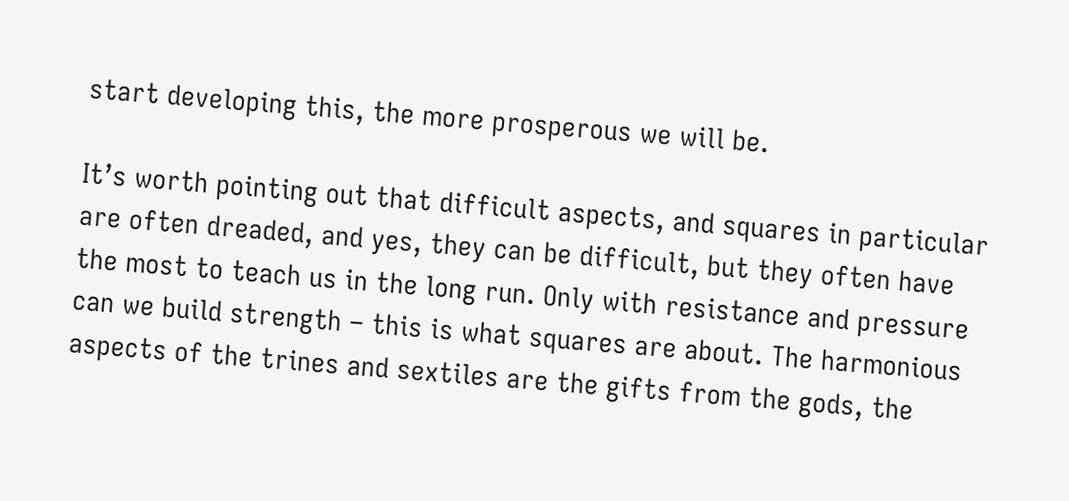start developing this, the more prosperous we will be.

It’s worth pointing out that difficult aspects, and squares in particular are often dreaded, and yes, they can be difficult, but they often have the most to teach us in the long run. Only with resistance and pressure can we build strength – this is what squares are about. The harmonious aspects of the trines and sextiles are the gifts from the gods, the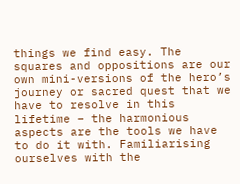things we find easy. The squares and oppositions are our own mini-versions of the hero’s journey or sacred quest that we have to resolve in this lifetime – the harmonious aspects are the tools we have to do it with. Familiarising ourselves with the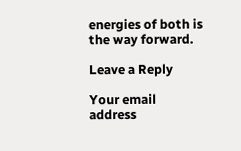energies of both is the way forward.

Leave a Reply

Your email address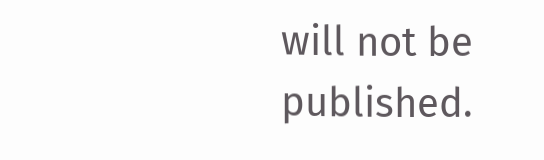will not be published.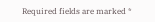Required fields are marked *